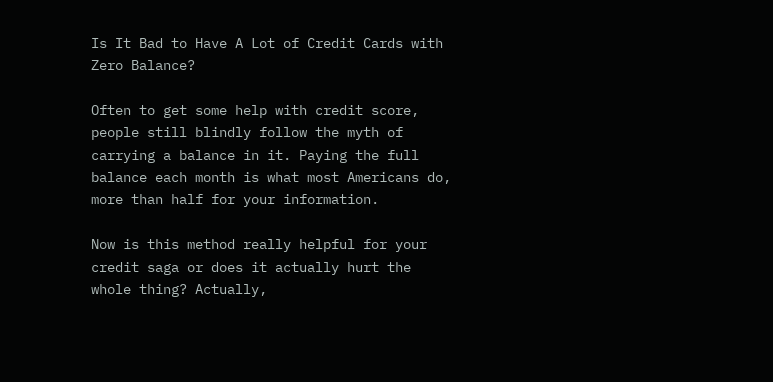Is It Bad to Have A Lot of Credit Cards with Zero Balance?

Often to get some help with credit score, people still blindly follow the myth of carrying a balance in it. Paying the full balance each month is what most Americans do, more than half for your information.

Now is this method really helpful for your credit saga or does it actually hurt the whole thing? Actually,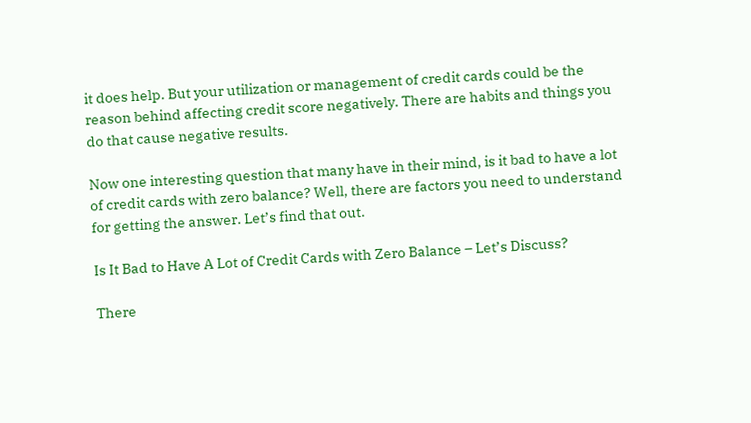it does help. But your utilization or management of credit cards could be the reason behind affecting credit score negatively. There are habits and things you do that cause negative results.

Now one interesting question that many have in their mind, is it bad to have a lot of credit cards with zero balance? Well, there are factors you need to understand for getting the answer. Let’s find that out.

Is It Bad to Have A Lot of Credit Cards with Zero Balance – Let’s Discuss?

There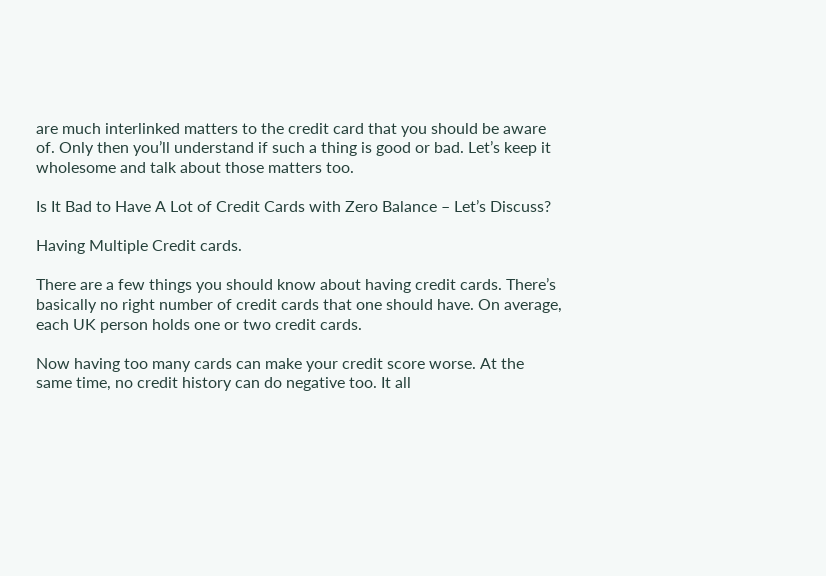are much interlinked matters to the credit card that you should be aware of. Only then you’ll understand if such a thing is good or bad. Let’s keep it wholesome and talk about those matters too.

Is It Bad to Have A Lot of Credit Cards with Zero Balance – Let’s Discuss?

Having Multiple Credit cards.

There are a few things you should know about having credit cards. There’s basically no right number of credit cards that one should have. On average, each UK person holds one or two credit cards.

Now having too many cards can make your credit score worse. At the same time, no credit history can do negative too. It all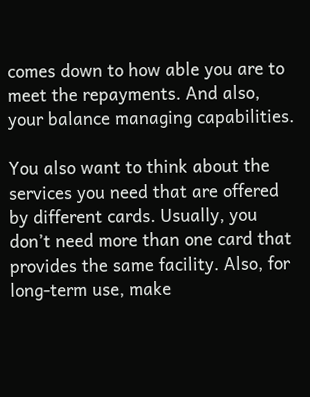comes down to how able you are to meet the repayments. And also, your balance managing capabilities.

You also want to think about the services you need that are offered by different cards. Usually, you don’t need more than one card that provides the same facility. Also, for long-term use, make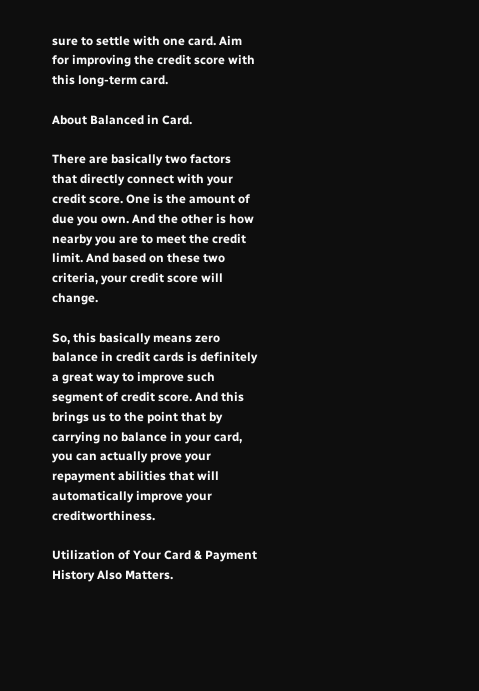sure to settle with one card. Aim for improving the credit score with this long-term card.

About Balanced in Card.

There are basically two factors that directly connect with your credit score. One is the amount of due you own. And the other is how nearby you are to meet the credit limit. And based on these two criteria, your credit score will change.

So, this basically means zero balance in credit cards is definitely a great way to improve such segment of credit score. And this brings us to the point that by carrying no balance in your card, you can actually prove your repayment abilities that will automatically improve your creditworthiness.

Utilization of Your Card & Payment History Also Matters.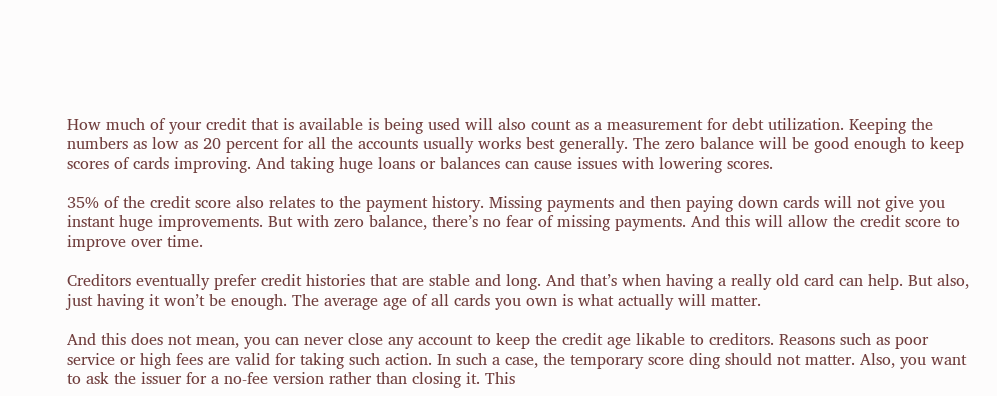How much of your credit that is available is being used will also count as a measurement for debt utilization. Keeping the numbers as low as 20 percent for all the accounts usually works best generally. The zero balance will be good enough to keep scores of cards improving. And taking huge loans or balances can cause issues with lowering scores.

35% of the credit score also relates to the payment history. Missing payments and then paying down cards will not give you instant huge improvements. But with zero balance, there’s no fear of missing payments. And this will allow the credit score to improve over time.

Creditors eventually prefer credit histories that are stable and long. And that’s when having a really old card can help. But also, just having it won’t be enough. The average age of all cards you own is what actually will matter.

And this does not mean, you can never close any account to keep the credit age likable to creditors. Reasons such as poor service or high fees are valid for taking such action. In such a case, the temporary score ding should not matter. Also, you want to ask the issuer for a no-fee version rather than closing it. This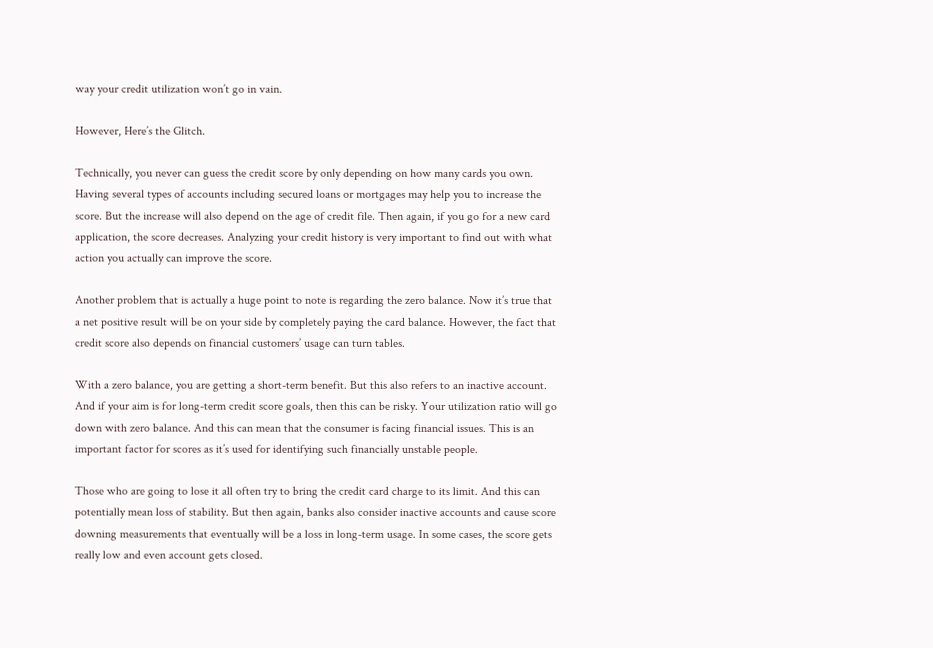way your credit utilization won’t go in vain.

However, Here’s the Glitch.

Technically, you never can guess the credit score by only depending on how many cards you own. Having several types of accounts including secured loans or mortgages may help you to increase the score. But the increase will also depend on the age of credit file. Then again, if you go for a new card application, the score decreases. Analyzing your credit history is very important to find out with what action you actually can improve the score.

Another problem that is actually a huge point to note is regarding the zero balance. Now it’s true that a net positive result will be on your side by completely paying the card balance. However, the fact that credit score also depends on financial customers’ usage can turn tables.

With a zero balance, you are getting a short-term benefit. But this also refers to an inactive account. And if your aim is for long-term credit score goals, then this can be risky. Your utilization ratio will go down with zero balance. And this can mean that the consumer is facing financial issues. This is an important factor for scores as it’s used for identifying such financially unstable people.

Those who are going to lose it all often try to bring the credit card charge to its limit. And this can potentially mean loss of stability. But then again, banks also consider inactive accounts and cause score downing measurements that eventually will be a loss in long-term usage. In some cases, the score gets really low and even account gets closed.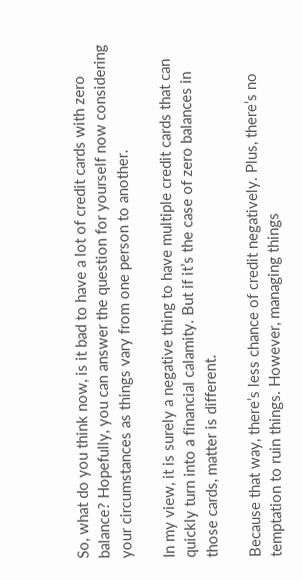So, what do you think now, is it bad to have a lot of credit cards with zero balance? Hopefully, you can answer the question for yourself now considering your circumstances as things vary from one person to another.

In my view, it is surely a negative thing to have multiple credit cards that can quickly turn into a financial calamity. But if it’s the case of zero balances in those cards, matter is different.

Because that way, there’s less chance of credit negatively. Plus, there’s no temptation to ruin things. However, managing things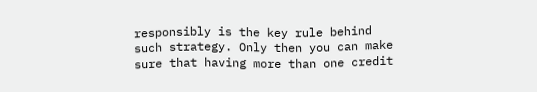responsibly is the key rule behind such strategy. Only then you can make sure that having more than one credit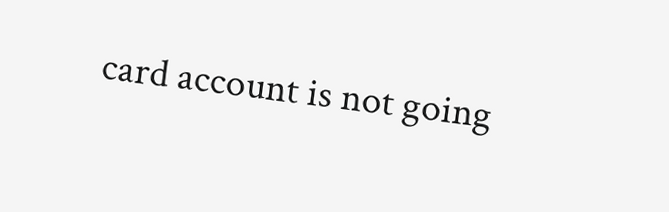card account is not going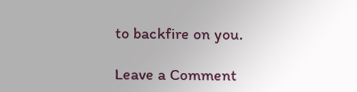to backfire on you.

Leave a Comment